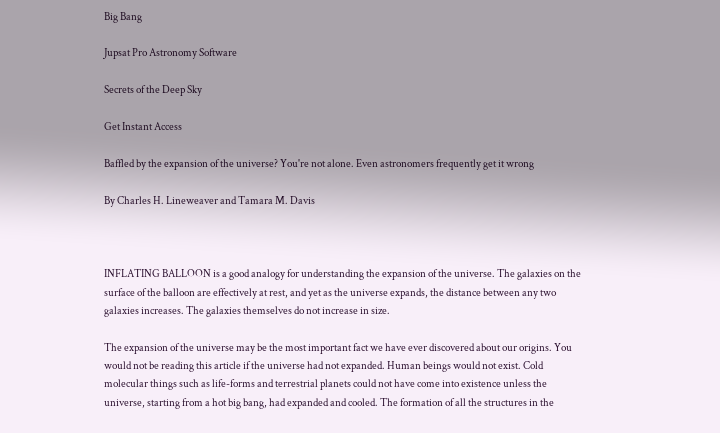Big Bang

Jupsat Pro Astronomy Software

Secrets of the Deep Sky

Get Instant Access

Baffled by the expansion of the universe? You're not alone. Even astronomers frequently get it wrong

By Charles H. Lineweaver and Tamara M. Davis



INFLATING BALLOON is a good analogy for understanding the expansion of the universe. The galaxies on the surface of the balloon are effectively at rest, and yet as the universe expands, the distance between any two galaxies increases. The galaxies themselves do not increase in size.

The expansion of the universe may be the most important fact we have ever discovered about our origins. You would not be reading this article if the universe had not expanded. Human beings would not exist. Cold molecular things such as life-forms and terrestrial planets could not have come into existence unless the universe, starting from a hot big bang, had expanded and cooled. The formation of all the structures in the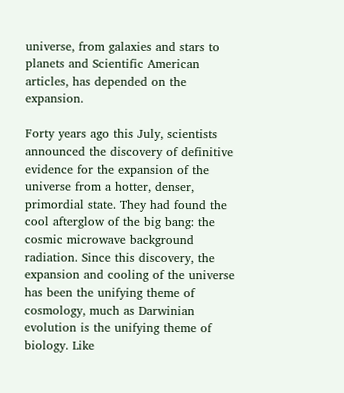universe, from galaxies and stars to planets and Scientific American articles, has depended on the expansion.

Forty years ago this July, scientists announced the discovery of definitive evidence for the expansion of the universe from a hotter, denser, primordial state. They had found the cool afterglow of the big bang: the cosmic microwave background radiation. Since this discovery, the expansion and cooling of the universe has been the unifying theme of cosmology, much as Darwinian evolution is the unifying theme of biology. Like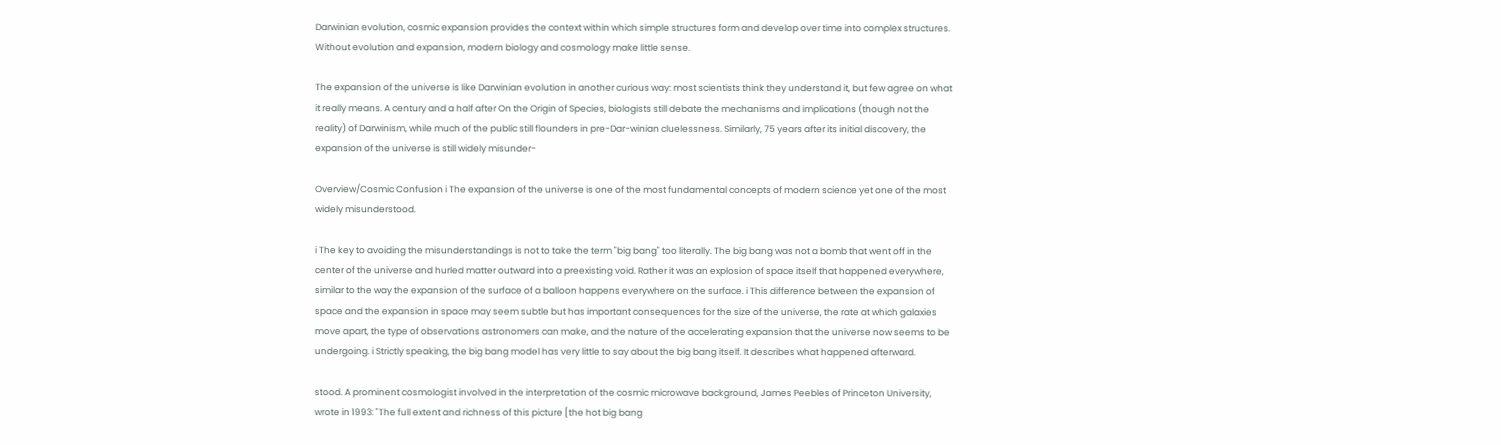Darwinian evolution, cosmic expansion provides the context within which simple structures form and develop over time into complex structures. Without evolution and expansion, modern biology and cosmology make little sense.

The expansion of the universe is like Darwinian evolution in another curious way: most scientists think they understand it, but few agree on what it really means. A century and a half after On the Origin of Species, biologists still debate the mechanisms and implications (though not the reality) of Darwinism, while much of the public still flounders in pre-Dar-winian cluelessness. Similarly, 75 years after its initial discovery, the expansion of the universe is still widely misunder-

Overview/Cosmic Confusion i The expansion of the universe is one of the most fundamental concepts of modern science yet one of the most widely misunderstood.

i The key to avoiding the misunderstandings is not to take the term "big bang" too literally. The big bang was not a bomb that went off in the center of the universe and hurled matter outward into a preexisting void. Rather it was an explosion of space itself that happened everywhere, similar to the way the expansion of the surface of a balloon happens everywhere on the surface. i This difference between the expansion of space and the expansion in space may seem subtle but has important consequences for the size of the universe, the rate at which galaxies move apart, the type of observations astronomers can make, and the nature of the accelerating expansion that the universe now seems to be undergoing. i Strictly speaking, the big bang model has very little to say about the big bang itself. It describes what happened afterward.

stood. A prominent cosmologist involved in the interpretation of the cosmic microwave background, James Peebles of Princeton University, wrote in 1993: "The full extent and richness of this picture [the hot big bang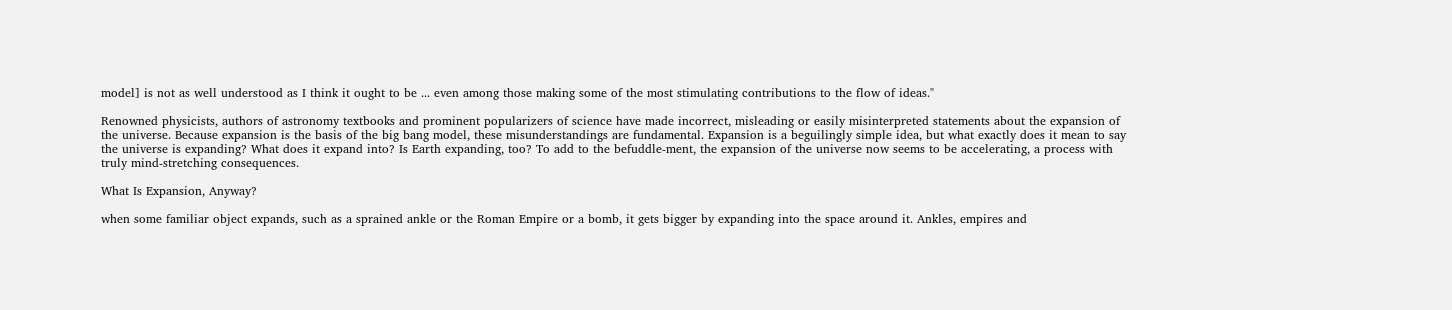model] is not as well understood as I think it ought to be ... even among those making some of the most stimulating contributions to the flow of ideas."

Renowned physicists, authors of astronomy textbooks and prominent popularizers of science have made incorrect, misleading or easily misinterpreted statements about the expansion of the universe. Because expansion is the basis of the big bang model, these misunderstandings are fundamental. Expansion is a beguilingly simple idea, but what exactly does it mean to say the universe is expanding? What does it expand into? Is Earth expanding, too? To add to the befuddle-ment, the expansion of the universe now seems to be accelerating, a process with truly mind-stretching consequences.

What Is Expansion, Anyway?

when some familiar object expands, such as a sprained ankle or the Roman Empire or a bomb, it gets bigger by expanding into the space around it. Ankles, empires and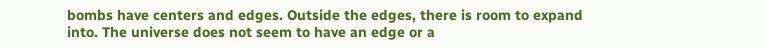bombs have centers and edges. Outside the edges, there is room to expand into. The universe does not seem to have an edge or a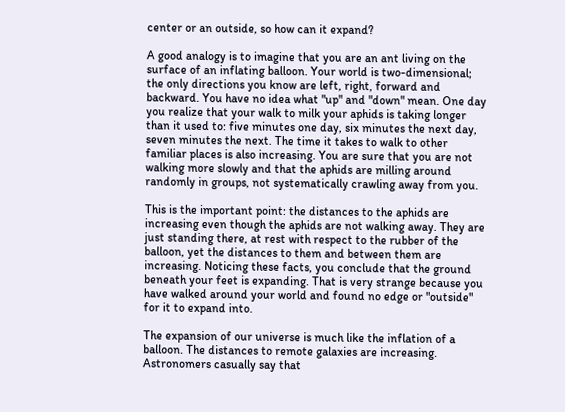center or an outside, so how can it expand?

A good analogy is to imagine that you are an ant living on the surface of an inflating balloon. Your world is two-dimensional; the only directions you know are left, right, forward and backward. You have no idea what "up" and "down" mean. One day you realize that your walk to milk your aphids is taking longer than it used to: five minutes one day, six minutes the next day, seven minutes the next. The time it takes to walk to other familiar places is also increasing. You are sure that you are not walking more slowly and that the aphids are milling around randomly in groups, not systematically crawling away from you.

This is the important point: the distances to the aphids are increasing even though the aphids are not walking away. They are just standing there, at rest with respect to the rubber of the balloon, yet the distances to them and between them are increasing. Noticing these facts, you conclude that the ground beneath your feet is expanding. That is very strange because you have walked around your world and found no edge or "outside" for it to expand into.

The expansion of our universe is much like the inflation of a balloon. The distances to remote galaxies are increasing. Astronomers casually say that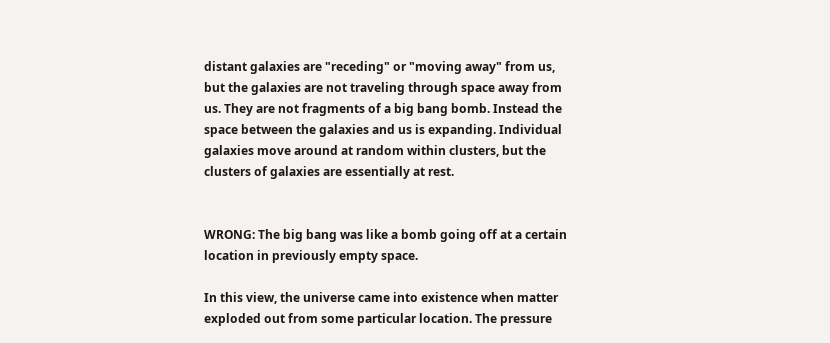distant galaxies are "receding" or "moving away" from us, but the galaxies are not traveling through space away from us. They are not fragments of a big bang bomb. Instead the space between the galaxies and us is expanding. Individual galaxies move around at random within clusters, but the clusters of galaxies are essentially at rest.


WRONG: The big bang was like a bomb going off at a certain location in previously empty space.

In this view, the universe came into existence when matter exploded out from some particular location. The pressure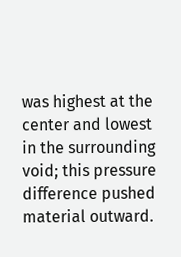was highest at the center and lowest in the surrounding void; this pressure difference pushed material outward.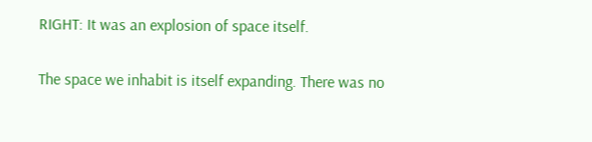RIGHT: It was an explosion of space itself.

The space we inhabit is itself expanding. There was no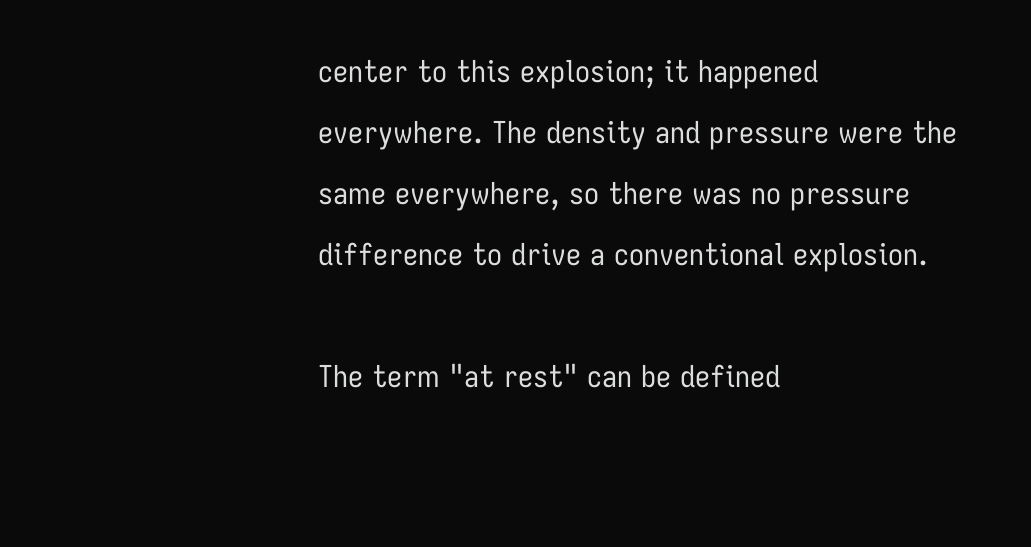center to this explosion; it happened everywhere. The density and pressure were the same everywhere, so there was no pressure difference to drive a conventional explosion.

The term "at rest" can be defined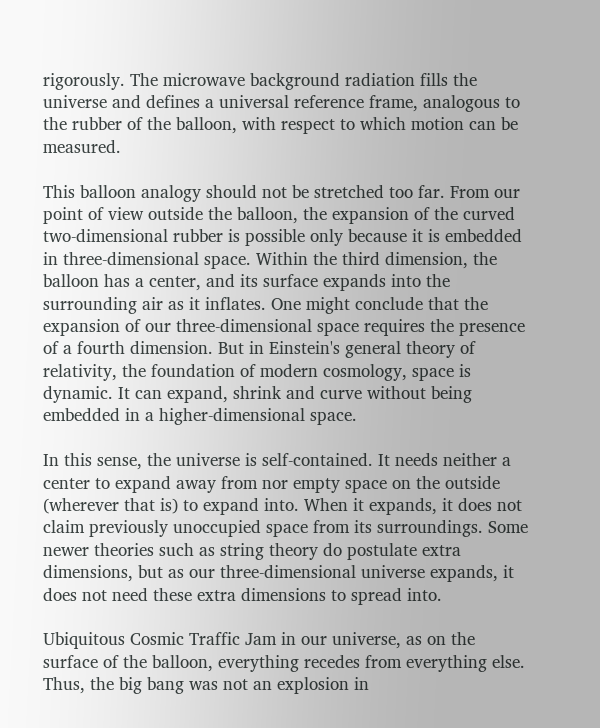rigorously. The microwave background radiation fills the universe and defines a universal reference frame, analogous to the rubber of the balloon, with respect to which motion can be measured.

This balloon analogy should not be stretched too far. From our point of view outside the balloon, the expansion of the curved two-dimensional rubber is possible only because it is embedded in three-dimensional space. Within the third dimension, the balloon has a center, and its surface expands into the surrounding air as it inflates. One might conclude that the expansion of our three-dimensional space requires the presence of a fourth dimension. But in Einstein's general theory of relativity, the foundation of modern cosmology, space is dynamic. It can expand, shrink and curve without being embedded in a higher-dimensional space.

In this sense, the universe is self-contained. It needs neither a center to expand away from nor empty space on the outside (wherever that is) to expand into. When it expands, it does not claim previously unoccupied space from its surroundings. Some newer theories such as string theory do postulate extra dimensions, but as our three-dimensional universe expands, it does not need these extra dimensions to spread into.

Ubiquitous Cosmic Traffic Jam in our universe, as on the surface of the balloon, everything recedes from everything else. Thus, the big bang was not an explosion in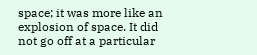space; it was more like an explosion of space. It did not go off at a particular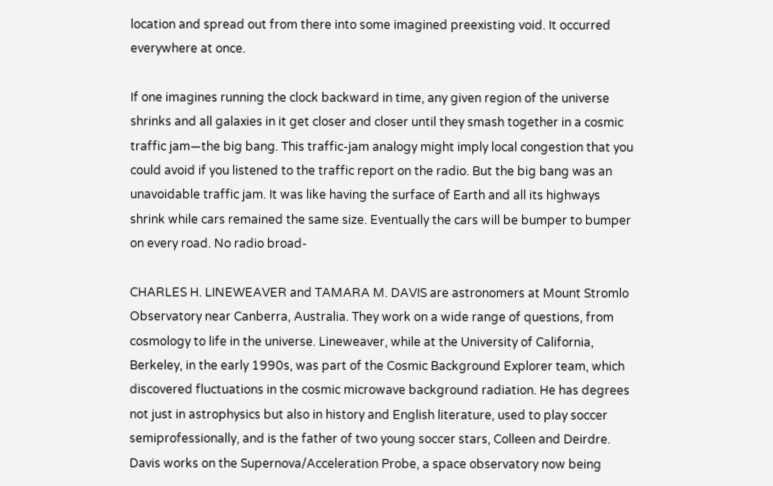location and spread out from there into some imagined preexisting void. It occurred everywhere at once.

If one imagines running the clock backward in time, any given region of the universe shrinks and all galaxies in it get closer and closer until they smash together in a cosmic traffic jam—the big bang. This traffic-jam analogy might imply local congestion that you could avoid if you listened to the traffic report on the radio. But the big bang was an unavoidable traffic jam. It was like having the surface of Earth and all its highways shrink while cars remained the same size. Eventually the cars will be bumper to bumper on every road. No radio broad-

CHARLES H. LINEWEAVER and TAMARA M. DAVIS are astronomers at Mount Stromlo Observatory near Canberra, Australia. They work on a wide range of questions, from cosmology to life in the universe. Lineweaver, while at the University of California, Berkeley, in the early 1990s, was part of the Cosmic Background Explorer team, which discovered fluctuations in the cosmic microwave background radiation. He has degrees not just in astrophysics but also in history and English literature, used to play soccer semiprofessionally, and is the father of two young soccer stars, Colleen and Deirdre. Davis works on the Supernova/Acceleration Probe, a space observatory now being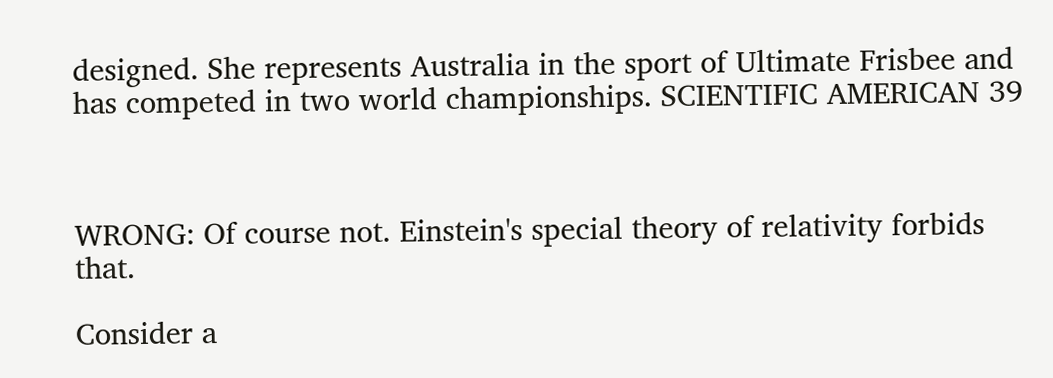designed. She represents Australia in the sport of Ultimate Frisbee and has competed in two world championships. SCIENTIFIC AMERICAN 39



WRONG: Of course not. Einstein's special theory of relativity forbids that.

Consider a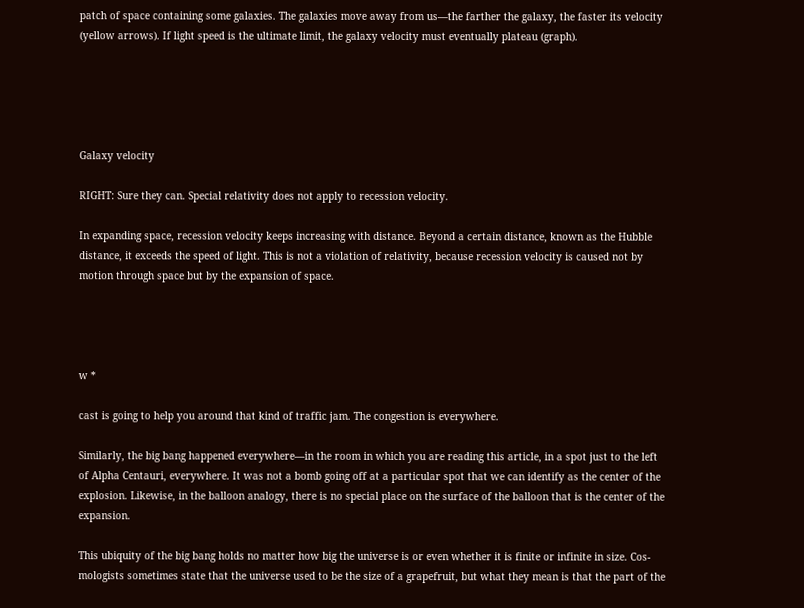patch of space containing some galaxies. The galaxies move away from us—the farther the galaxy, the faster its velocity (yellow arrows). If light speed is the ultimate limit, the galaxy velocity must eventually plateau (graph).





Galaxy velocity

RIGHT: Sure they can. Special relativity does not apply to recession velocity.

In expanding space, recession velocity keeps increasing with distance. Beyond a certain distance, known as the Hubble distance, it exceeds the speed of light. This is not a violation of relativity, because recession velocity is caused not by motion through space but by the expansion of space.




w *

cast is going to help you around that kind of traffic jam. The congestion is everywhere.

Similarly, the big bang happened everywhere—in the room in which you are reading this article, in a spot just to the left of Alpha Centauri, everywhere. It was not a bomb going off at a particular spot that we can identify as the center of the explosion. Likewise, in the balloon analogy, there is no special place on the surface of the balloon that is the center of the expansion.

This ubiquity of the big bang holds no matter how big the universe is or even whether it is finite or infinite in size. Cos-mologists sometimes state that the universe used to be the size of a grapefruit, but what they mean is that the part of the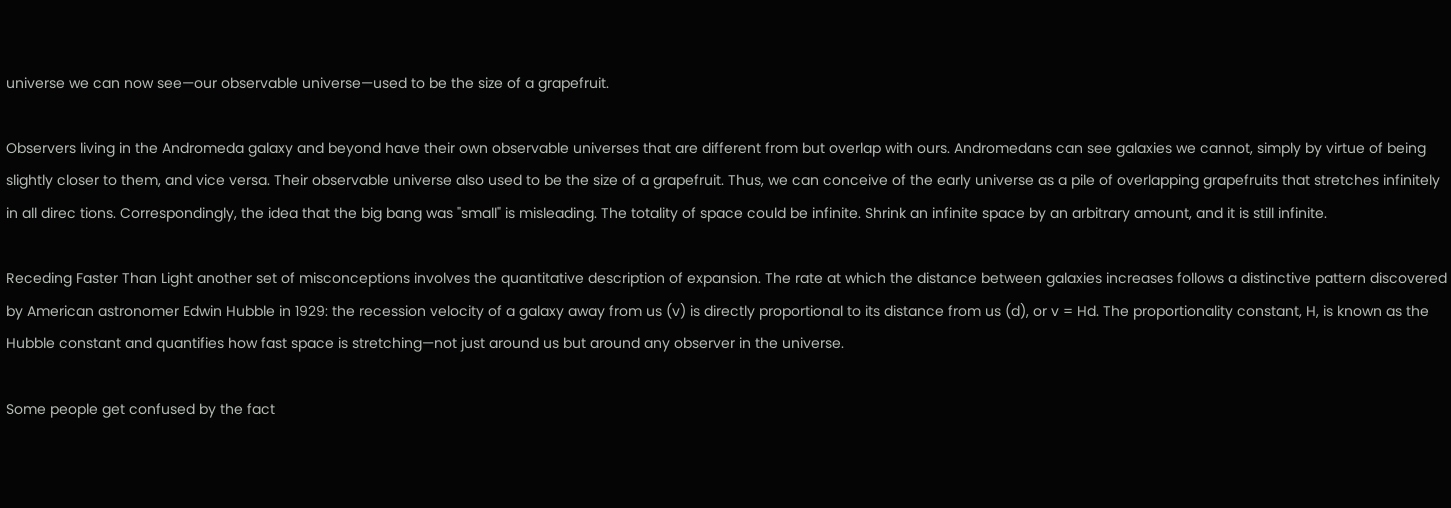universe we can now see—our observable universe—used to be the size of a grapefruit.

Observers living in the Andromeda galaxy and beyond have their own observable universes that are different from but overlap with ours. Andromedans can see galaxies we cannot, simply by virtue of being slightly closer to them, and vice versa. Their observable universe also used to be the size of a grapefruit. Thus, we can conceive of the early universe as a pile of overlapping grapefruits that stretches infinitely in all direc tions. Correspondingly, the idea that the big bang was "small" is misleading. The totality of space could be infinite. Shrink an infinite space by an arbitrary amount, and it is still infinite.

Receding Faster Than Light another set of misconceptions involves the quantitative description of expansion. The rate at which the distance between galaxies increases follows a distinctive pattern discovered by American astronomer Edwin Hubble in 1929: the recession velocity of a galaxy away from us (v) is directly proportional to its distance from us (d), or v = Hd. The proportionality constant, H, is known as the Hubble constant and quantifies how fast space is stretching—not just around us but around any observer in the universe.

Some people get confused by the fact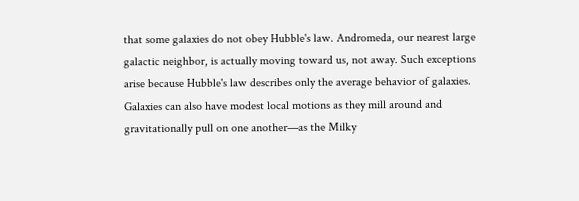that some galaxies do not obey Hubble's law. Andromeda, our nearest large galactic neighbor, is actually moving toward us, not away. Such exceptions arise because Hubble's law describes only the average behavior of galaxies. Galaxies can also have modest local motions as they mill around and gravitationally pull on one another—as the Milky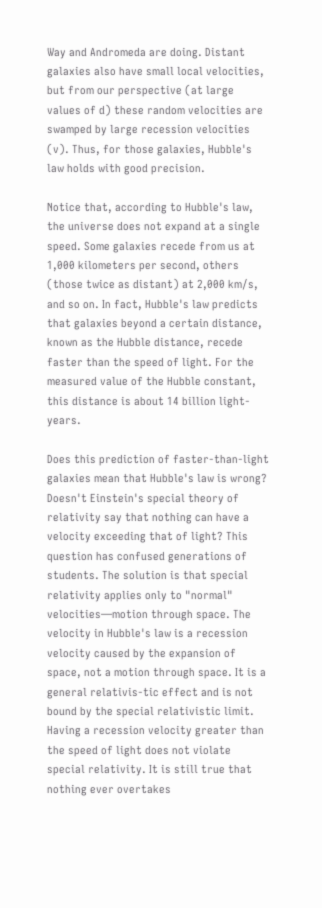Way and Andromeda are doing. Distant galaxies also have small local velocities, but from our perspective (at large values of d) these random velocities are swamped by large recession velocities (v). Thus, for those galaxies, Hubble's law holds with good precision.

Notice that, according to Hubble's law, the universe does not expand at a single speed. Some galaxies recede from us at 1,000 kilometers per second, others (those twice as distant) at 2,000 km/s, and so on. In fact, Hubble's law predicts that galaxies beyond a certain distance, known as the Hubble distance, recede faster than the speed of light. For the measured value of the Hubble constant, this distance is about 14 billion light-years.

Does this prediction of faster-than-light galaxies mean that Hubble's law is wrong? Doesn't Einstein's special theory of relativity say that nothing can have a velocity exceeding that of light? This question has confused generations of students. The solution is that special relativity applies only to "normal" velocities—motion through space. The velocity in Hubble's law is a recession velocity caused by the expansion of space, not a motion through space. It is a general relativis-tic effect and is not bound by the special relativistic limit. Having a recession velocity greater than the speed of light does not violate special relativity. It is still true that nothing ever overtakes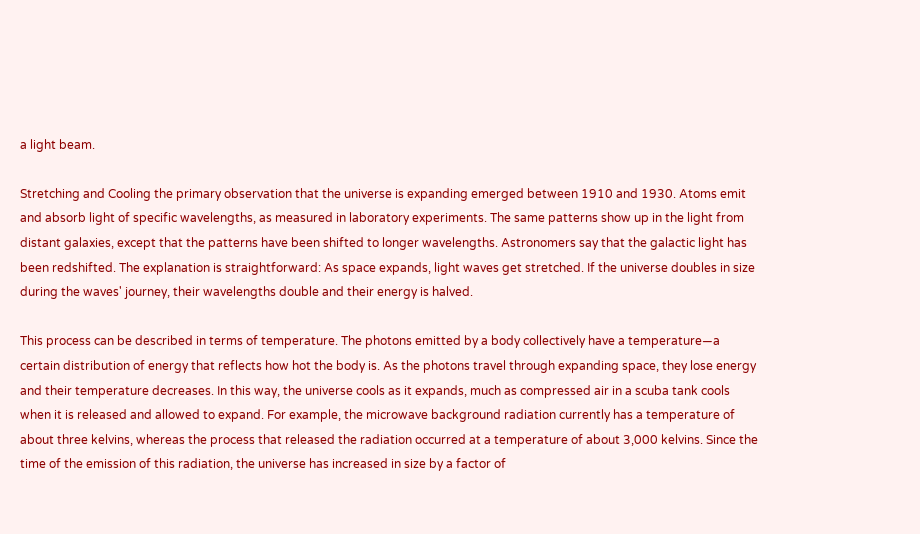a light beam.

Stretching and Cooling the primary observation that the universe is expanding emerged between 1910 and 1930. Atoms emit and absorb light of specific wavelengths, as measured in laboratory experiments. The same patterns show up in the light from distant galaxies, except that the patterns have been shifted to longer wavelengths. Astronomers say that the galactic light has been redshifted. The explanation is straightforward: As space expands, light waves get stretched. If the universe doubles in size during the waves' journey, their wavelengths double and their energy is halved.

This process can be described in terms of temperature. The photons emitted by a body collectively have a temperature—a certain distribution of energy that reflects how hot the body is. As the photons travel through expanding space, they lose energy and their temperature decreases. In this way, the universe cools as it expands, much as compressed air in a scuba tank cools when it is released and allowed to expand. For example, the microwave background radiation currently has a temperature of about three kelvins, whereas the process that released the radiation occurred at a temperature of about 3,000 kelvins. Since the time of the emission of this radiation, the universe has increased in size by a factor of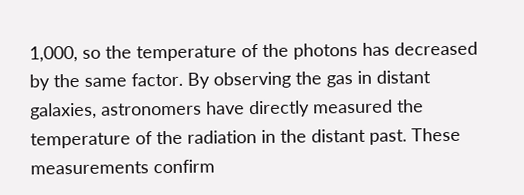1,000, so the temperature of the photons has decreased by the same factor. By observing the gas in distant galaxies, astronomers have directly measured the temperature of the radiation in the distant past. These measurements confirm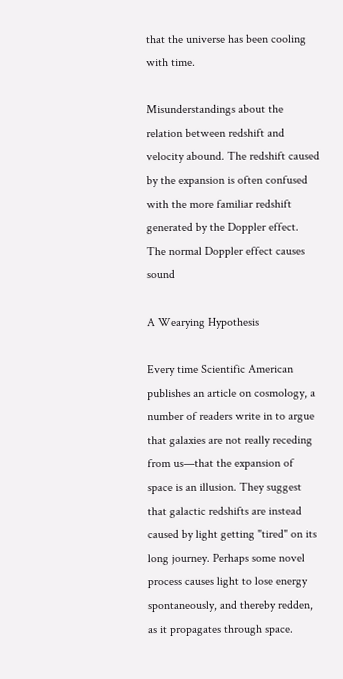that the universe has been cooling with time.

Misunderstandings about the relation between redshift and velocity abound. The redshift caused by the expansion is often confused with the more familiar redshift generated by the Doppler effect. The normal Doppler effect causes sound

A Wearying Hypothesis

Every time Scientific American publishes an article on cosmology, a number of readers write in to argue that galaxies are not really receding from us—that the expansion of space is an illusion. They suggest that galactic redshifts are instead caused by light getting "tired" on its long journey. Perhaps some novel process causes light to lose energy spontaneously, and thereby redden, as it propagates through space.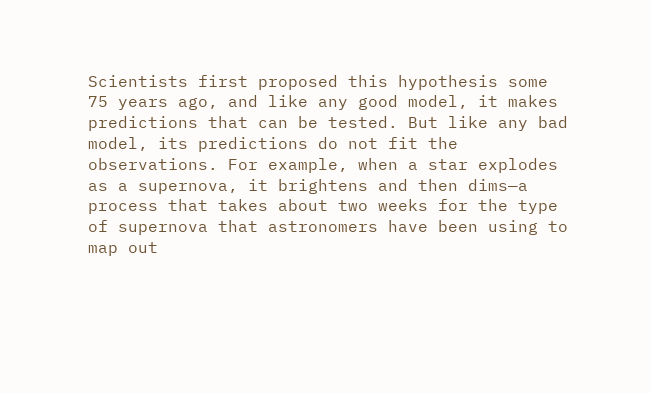Scientists first proposed this hypothesis some 75 years ago, and like any good model, it makes predictions that can be tested. But like any bad model, its predictions do not fit the observations. For example, when a star explodes as a supernova, it brightens and then dims—a process that takes about two weeks for the type of supernova that astronomers have been using to map out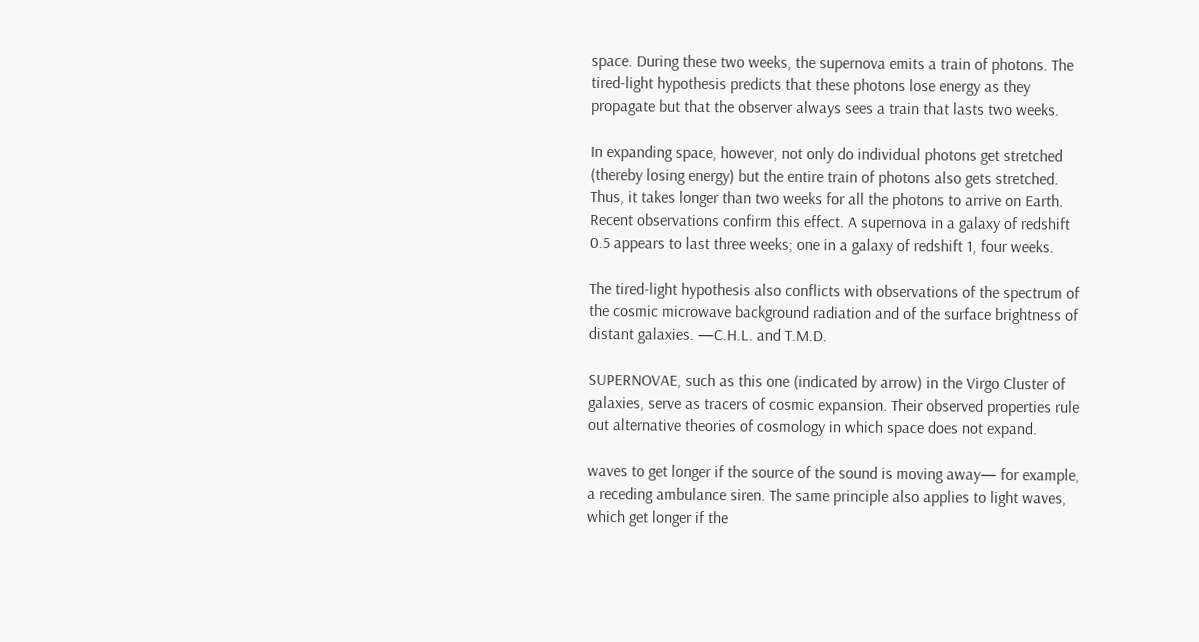space. During these two weeks, the supernova emits a train of photons. The tired-light hypothesis predicts that these photons lose energy as they propagate but that the observer always sees a train that lasts two weeks.

In expanding space, however, not only do individual photons get stretched (thereby losing energy) but the entire train of photons also gets stretched. Thus, it takes longer than two weeks for all the photons to arrive on Earth. Recent observations confirm this effect. A supernova in a galaxy of redshift 0.5 appears to last three weeks; one in a galaxy of redshift 1, four weeks.

The tired-light hypothesis also conflicts with observations of the spectrum of the cosmic microwave background radiation and of the surface brightness of distant galaxies. —C.H.L. and T.M.D.

SUPERNOVAE, such as this one (indicated by arrow) in the Virgo Cluster of galaxies, serve as tracers of cosmic expansion. Their observed properties rule out alternative theories of cosmology in which space does not expand.

waves to get longer if the source of the sound is moving away— for example, a receding ambulance siren. The same principle also applies to light waves, which get longer if the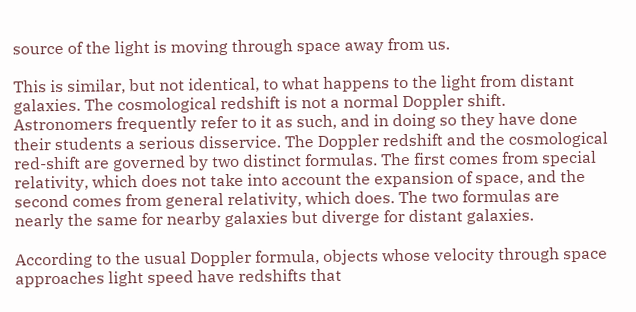source of the light is moving through space away from us.

This is similar, but not identical, to what happens to the light from distant galaxies. The cosmological redshift is not a normal Doppler shift. Astronomers frequently refer to it as such, and in doing so they have done their students a serious disservice. The Doppler redshift and the cosmological red-shift are governed by two distinct formulas. The first comes from special relativity, which does not take into account the expansion of space, and the second comes from general relativity, which does. The two formulas are nearly the same for nearby galaxies but diverge for distant galaxies.

According to the usual Doppler formula, objects whose velocity through space approaches light speed have redshifts that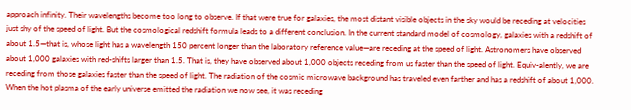approach infinity. Their wavelengths become too long to observe. If that were true for galaxies, the most distant visible objects in the sky would be receding at velocities just shy of the speed of light. But the cosmological redshift formula leads to a different conclusion. In the current standard model of cosmology, galaxies with a redshift of about 1.5—that is, whose light has a wavelength 150 percent longer than the laboratory reference value—are receding at the speed of light. Astronomers have observed about 1,000 galaxies with red-shifts larger than 1.5. That is, they have observed about 1,000 objects receding from us faster than the speed of light. Equiv-alently, we are receding from those galaxies faster than the speed of light. The radiation of the cosmic microwave background has traveled even farther and has a redshift of about 1,000. When the hot plasma of the early universe emitted the radiation we now see, it was receding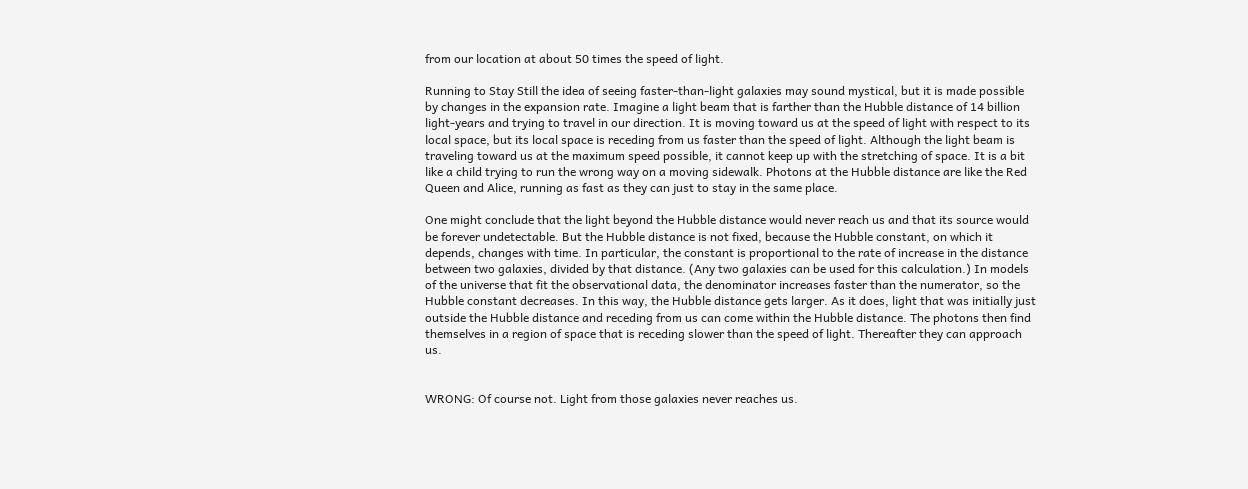from our location at about 50 times the speed of light.

Running to Stay Still the idea of seeing faster-than-light galaxies may sound mystical, but it is made possible by changes in the expansion rate. Imagine a light beam that is farther than the Hubble distance of 14 billion light-years and trying to travel in our direction. It is moving toward us at the speed of light with respect to its local space, but its local space is receding from us faster than the speed of light. Although the light beam is traveling toward us at the maximum speed possible, it cannot keep up with the stretching of space. It is a bit like a child trying to run the wrong way on a moving sidewalk. Photons at the Hubble distance are like the Red Queen and Alice, running as fast as they can just to stay in the same place.

One might conclude that the light beyond the Hubble distance would never reach us and that its source would be forever undetectable. But the Hubble distance is not fixed, because the Hubble constant, on which it depends, changes with time. In particular, the constant is proportional to the rate of increase in the distance between two galaxies, divided by that distance. (Any two galaxies can be used for this calculation.) In models of the universe that fit the observational data, the denominator increases faster than the numerator, so the Hubble constant decreases. In this way, the Hubble distance gets larger. As it does, light that was initially just outside the Hubble distance and receding from us can come within the Hubble distance. The photons then find themselves in a region of space that is receding slower than the speed of light. Thereafter they can approach us.


WRONG: Of course not. Light from those galaxies never reaches us.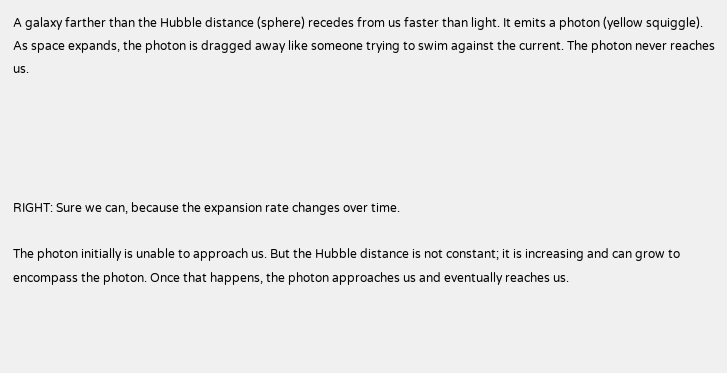A galaxy farther than the Hubble distance (sphere) recedes from us faster than light. It emits a photon (yellow squiggle). As space expands, the photon is dragged away like someone trying to swim against the current. The photon never reaches us.





RIGHT: Sure we can, because the expansion rate changes over time.

The photon initially is unable to approach us. But the Hubble distance is not constant; it is increasing and can grow to encompass the photon. Once that happens, the photon approaches us and eventually reaches us.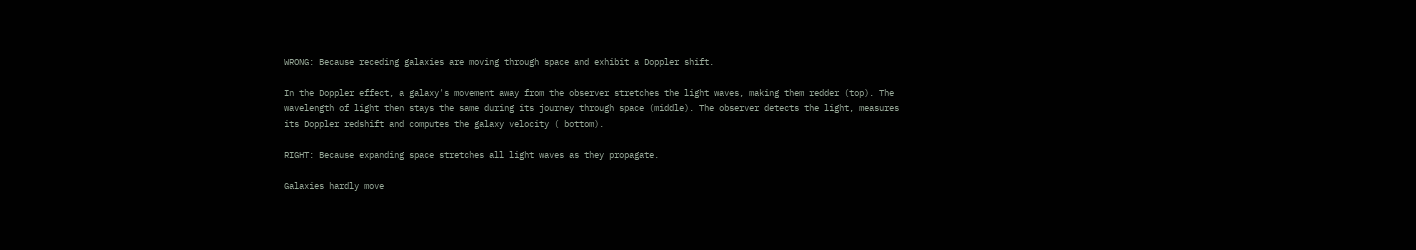WRONG: Because receding galaxies are moving through space and exhibit a Doppler shift.

In the Doppler effect, a galaxy's movement away from the observer stretches the light waves, making them redder (top). The wavelength of light then stays the same during its journey through space (middle). The observer detects the light, measures its Doppler redshift and computes the galaxy velocity ( bottom).

RIGHT: Because expanding space stretches all light waves as they propagate.

Galaxies hardly move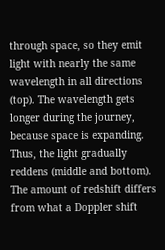through space, so they emit light with nearly the same wavelength in all directions (top). The wavelength gets longer during the journey, because space is expanding. Thus, the light gradually reddens (middle and bottom). The amount of redshift differs from what a Doppler shift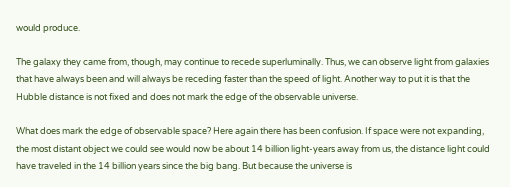would produce.

The galaxy they came from, though, may continue to recede superluminally. Thus, we can observe light from galaxies that have always been and will always be receding faster than the speed of light. Another way to put it is that the Hubble distance is not fixed and does not mark the edge of the observable universe.

What does mark the edge of observable space? Here again there has been confusion. If space were not expanding, the most distant object we could see would now be about 14 billion light-years away from us, the distance light could have traveled in the 14 billion years since the big bang. But because the universe is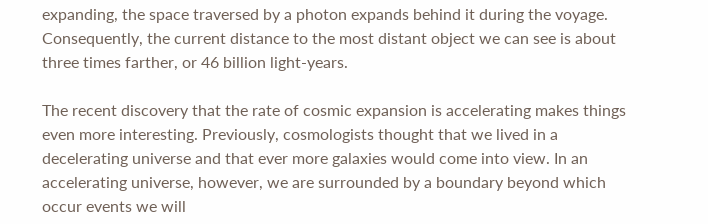expanding, the space traversed by a photon expands behind it during the voyage. Consequently, the current distance to the most distant object we can see is about three times farther, or 46 billion light-years.

The recent discovery that the rate of cosmic expansion is accelerating makes things even more interesting. Previously, cosmologists thought that we lived in a decelerating universe and that ever more galaxies would come into view. In an accelerating universe, however, we are surrounded by a boundary beyond which occur events we will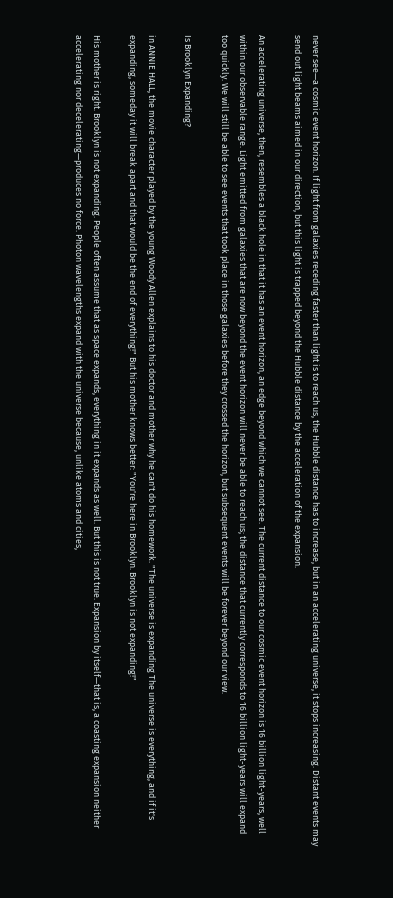never see—a cosmic event horizon. If light from galaxies receding faster than light is to reach us, the Hubble distance has to increase, but in an accelerating universe, it stops increasing. Distant events may send out light beams aimed in our direction, but this light is trapped beyond the Hubble distance by the acceleration of the expansion.

An accelerating universe, then, resembles a black hole in that it has an event horizon, an edge beyond which we cannot see. The current distance to our cosmic event horizon is 16 billion light-years, well within our observable range. Light emitted from galaxies that are now beyond the event horizon will never be able to reach us; the distance that currently corresponds to 16 billion light-years will expand too quickly. We will still be able to see events that took place in those galaxies before they crossed the horizon, but subsequent events will be forever beyond our view.

Is Brooklyn Expanding?

in ANNIE HALL, the movie character played by the young Woody Allen explains to his doctor and mother why he can't do his homework. "The universe is expanding The universe is everything, and if it's expanding, someday it will break apart and that would be the end of everything!" But his mother knows better: "You're here in Brooklyn. Brooklyn is not expanding!"

His mother is right. Brooklyn is not expanding. People often assume that as space expands, everything in it expands as well. But this is not true. Expansion by itself—that is, a coasting expansion neither accelerating nor decelerating—produces no force. Photon wavelengths expand with the universe because, unlike atoms and cities,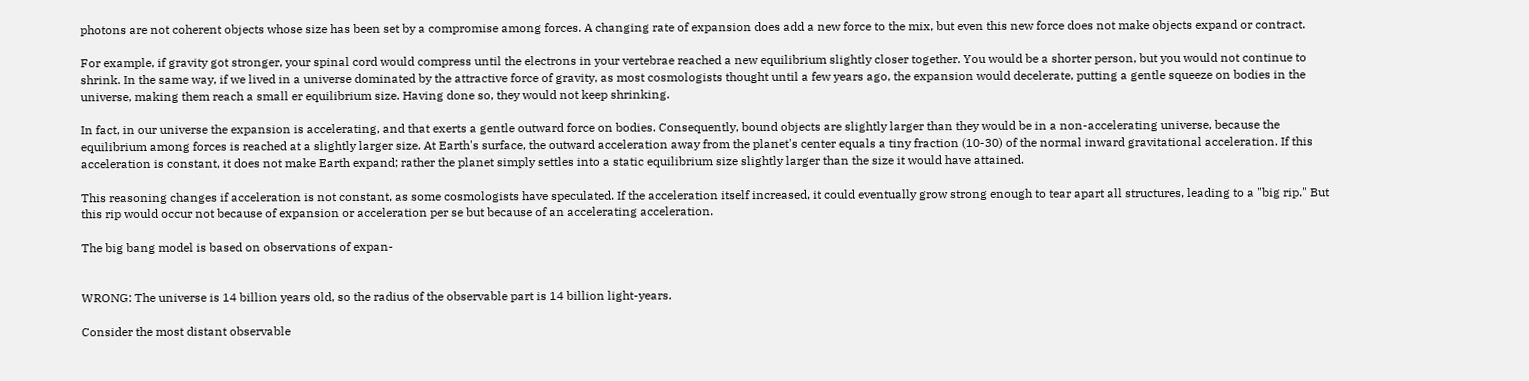photons are not coherent objects whose size has been set by a compromise among forces. A changing rate of expansion does add a new force to the mix, but even this new force does not make objects expand or contract.

For example, if gravity got stronger, your spinal cord would compress until the electrons in your vertebrae reached a new equilibrium slightly closer together. You would be a shorter person, but you would not continue to shrink. In the same way, if we lived in a universe dominated by the attractive force of gravity, as most cosmologists thought until a few years ago, the expansion would decelerate, putting a gentle squeeze on bodies in the universe, making them reach a small er equilibrium size. Having done so, they would not keep shrinking.

In fact, in our universe the expansion is accelerating, and that exerts a gentle outward force on bodies. Consequently, bound objects are slightly larger than they would be in a non-accelerating universe, because the equilibrium among forces is reached at a slightly larger size. At Earth's surface, the outward acceleration away from the planet's center equals a tiny fraction (10-30) of the normal inward gravitational acceleration. If this acceleration is constant, it does not make Earth expand; rather the planet simply settles into a static equilibrium size slightly larger than the size it would have attained.

This reasoning changes if acceleration is not constant, as some cosmologists have speculated. If the acceleration itself increased, it could eventually grow strong enough to tear apart all structures, leading to a "big rip." But this rip would occur not because of expansion or acceleration per se but because of an accelerating acceleration.

The big bang model is based on observations of expan-


WRONG: The universe is 14 billion years old, so the radius of the observable part is 14 billion light-years.

Consider the most distant observable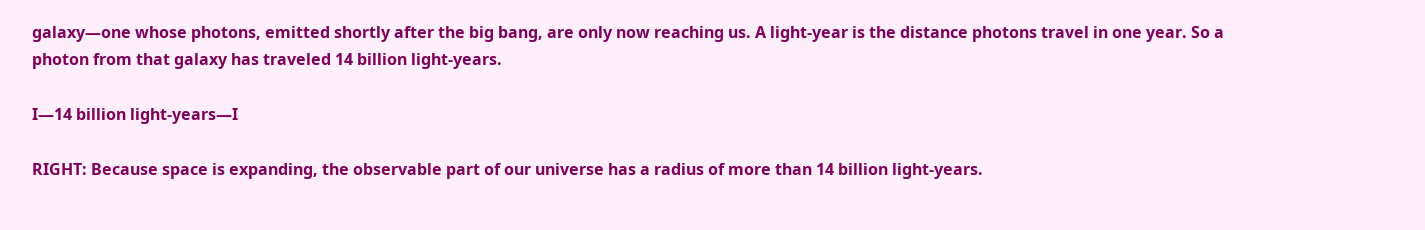galaxy—one whose photons, emitted shortly after the big bang, are only now reaching us. A light-year is the distance photons travel in one year. So a photon from that galaxy has traveled 14 billion light-years.

I—14 billion light-years—I

RIGHT: Because space is expanding, the observable part of our universe has a radius of more than 14 billion light-years.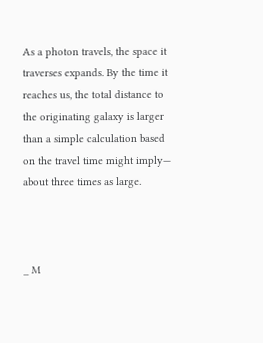As a photon travels, the space it traverses expands. By the time it reaches us, the total distance to the originating galaxy is larger than a simple calculation based on the travel time might imply— about three times as large.



_ M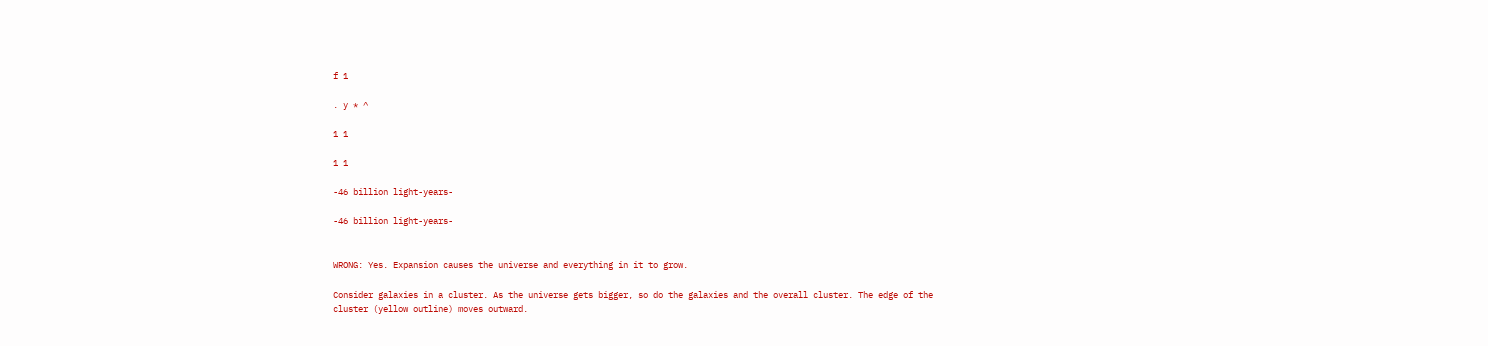f 1

. y * ^

1 1

1 1

-46 billion light-years-

-46 billion light-years-


WRONG: Yes. Expansion causes the universe and everything in it to grow.

Consider galaxies in a cluster. As the universe gets bigger, so do the galaxies and the overall cluster. The edge of the cluster (yellow outline) moves outward.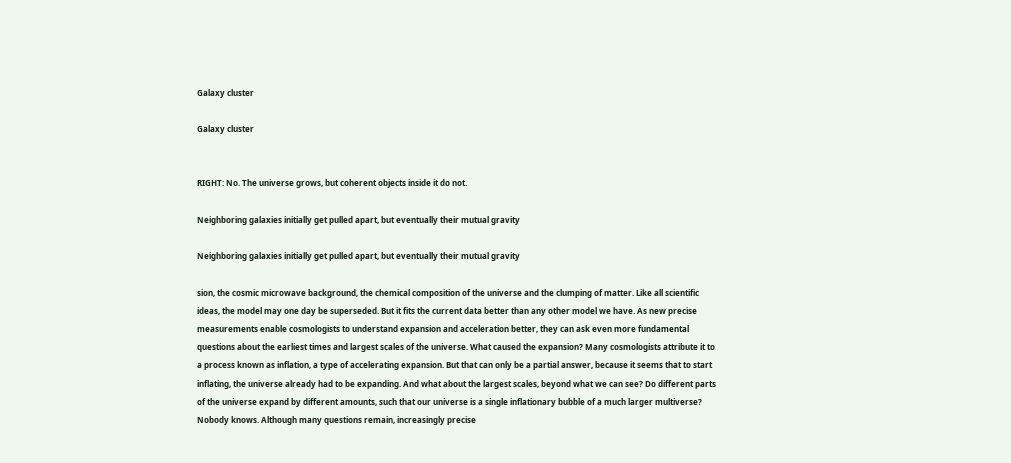Galaxy cluster

Galaxy cluster


RIGHT: No. The universe grows, but coherent objects inside it do not.

Neighboring galaxies initially get pulled apart, but eventually their mutual gravity

Neighboring galaxies initially get pulled apart, but eventually their mutual gravity

sion, the cosmic microwave background, the chemical composition of the universe and the clumping of matter. Like all scientific ideas, the model may one day be superseded. But it fits the current data better than any other model we have. As new precise measurements enable cosmologists to understand expansion and acceleration better, they can ask even more fundamental questions about the earliest times and largest scales of the universe. What caused the expansion? Many cosmologists attribute it to a process known as inflation, a type of accelerating expansion. But that can only be a partial answer, because it seems that to start inflating, the universe already had to be expanding. And what about the largest scales, beyond what we can see? Do different parts of the universe expand by different amounts, such that our universe is a single inflationary bubble of a much larger multiverse? Nobody knows. Although many questions remain, increasingly precise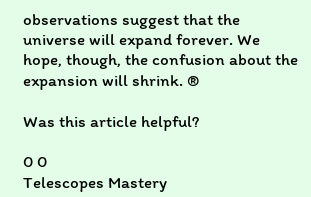observations suggest that the universe will expand forever. We hope, though, the confusion about the expansion will shrink. ®

Was this article helpful?

0 0
Telescopes Mastery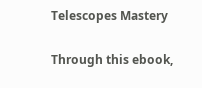Telescopes Mastery

Through this ebook,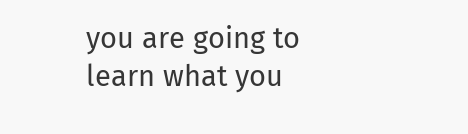you are going to learn what you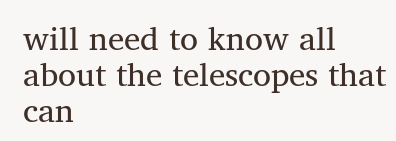will need to know all about the telescopes that can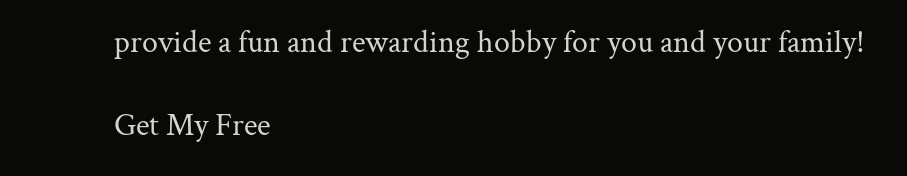provide a fun and rewarding hobby for you and your family!

Get My Free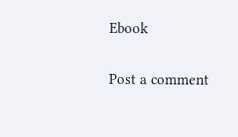Ebook

Post a comment